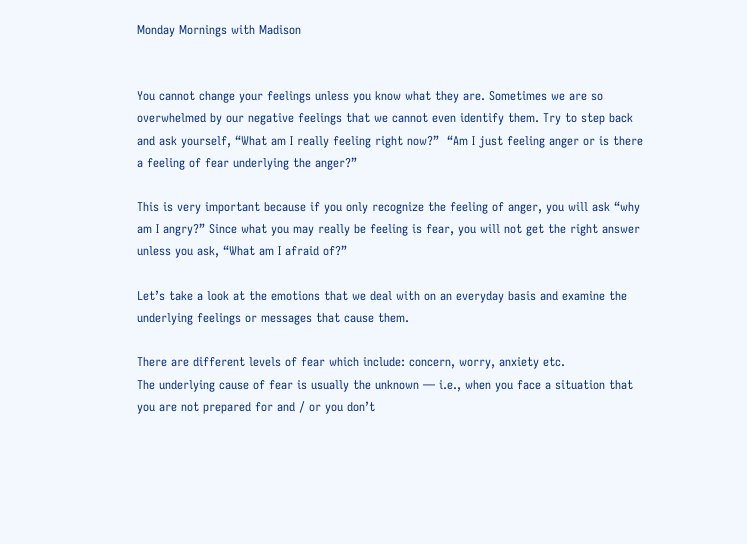Monday Mornings with Madison


You cannot change your feelings unless you know what they are. Sometimes we are so overwhelmed by our negative feelings that we cannot even identify them. Try to step back and ask yourself, “What am I really feeling right now?”  “Am I just feeling anger or is there a feeling of fear underlying the anger?”

This is very important because if you only recognize the feeling of anger, you will ask “why am I angry?” Since what you may really be feeling is fear, you will not get the right answer unless you ask, “What am I afraid of?”

Let’s take a look at the emotions that we deal with on an everyday basis and examine the underlying feelings or messages that cause them.

There are different levels of fear which include: concern, worry, anxiety etc.
The underlying cause of fear is usually the unknown — i.e., when you face a situation that you are not prepared for and / or you don’t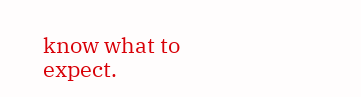know what to expect.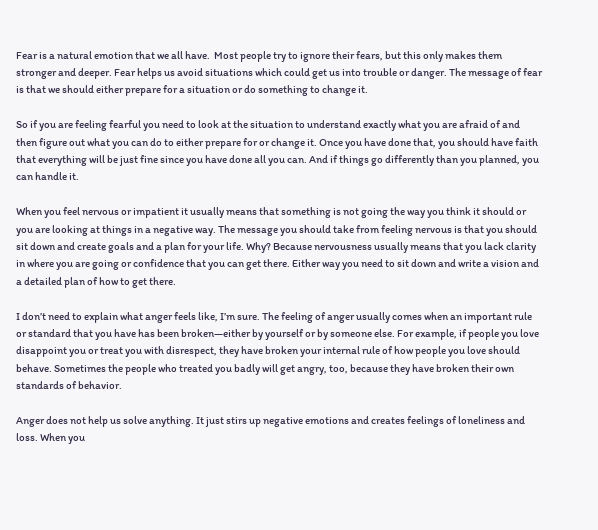Fear is a natural emotion that we all have.  Most people try to ignore their fears, but this only makes them stronger and deeper. Fear helps us avoid situations which could get us into trouble or danger. The message of fear is that we should either prepare for a situation or do something to change it.

So if you are feeling fearful you need to look at the situation to understand exactly what you are afraid of and then figure out what you can do to either prepare for or change it. Once you have done that, you should have faith that everything will be just fine since you have done all you can. And if things go differently than you planned, you can handle it.

When you feel nervous or impatient it usually means that something is not going the way you think it should or you are looking at things in a negative way. The message you should take from feeling nervous is that you should sit down and create goals and a plan for your life. Why? Because nervousness usually means that you lack clarity in where you are going or confidence that you can get there. Either way you need to sit down and write a vision and a detailed plan of how to get there.

I don’t need to explain what anger feels like, I’m sure. The feeling of anger usually comes when an important rule or standard that you have has been broken—either by yourself or by someone else. For example, if people you love disappoint you or treat you with disrespect, they have broken your internal rule of how people you love should behave. Sometimes the people who treated you badly will get angry, too, because they have broken their own standards of behavior.

Anger does not help us solve anything. It just stirs up negative emotions and creates feelings of loneliness and loss. When you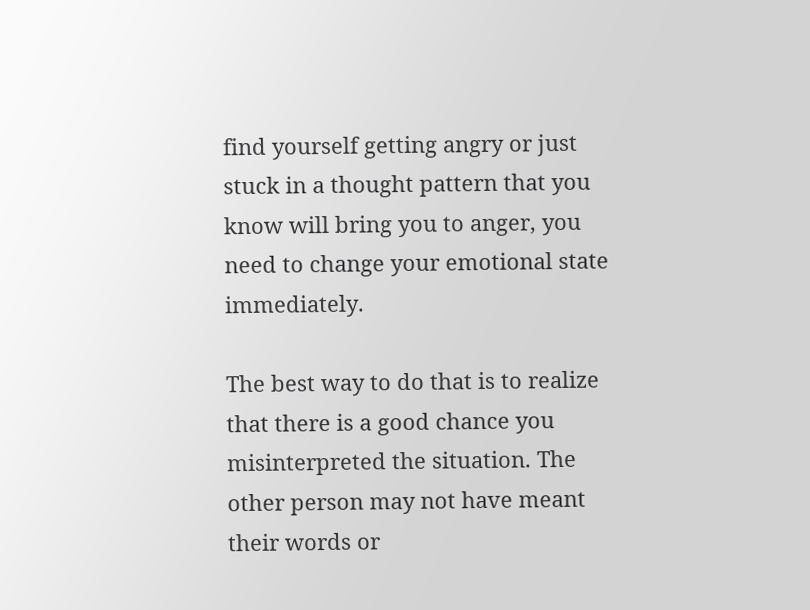find yourself getting angry or just stuck in a thought pattern that you know will bring you to anger, you need to change your emotional state immediately.

The best way to do that is to realize that there is a good chance you misinterpreted the situation. The other person may not have meant their words or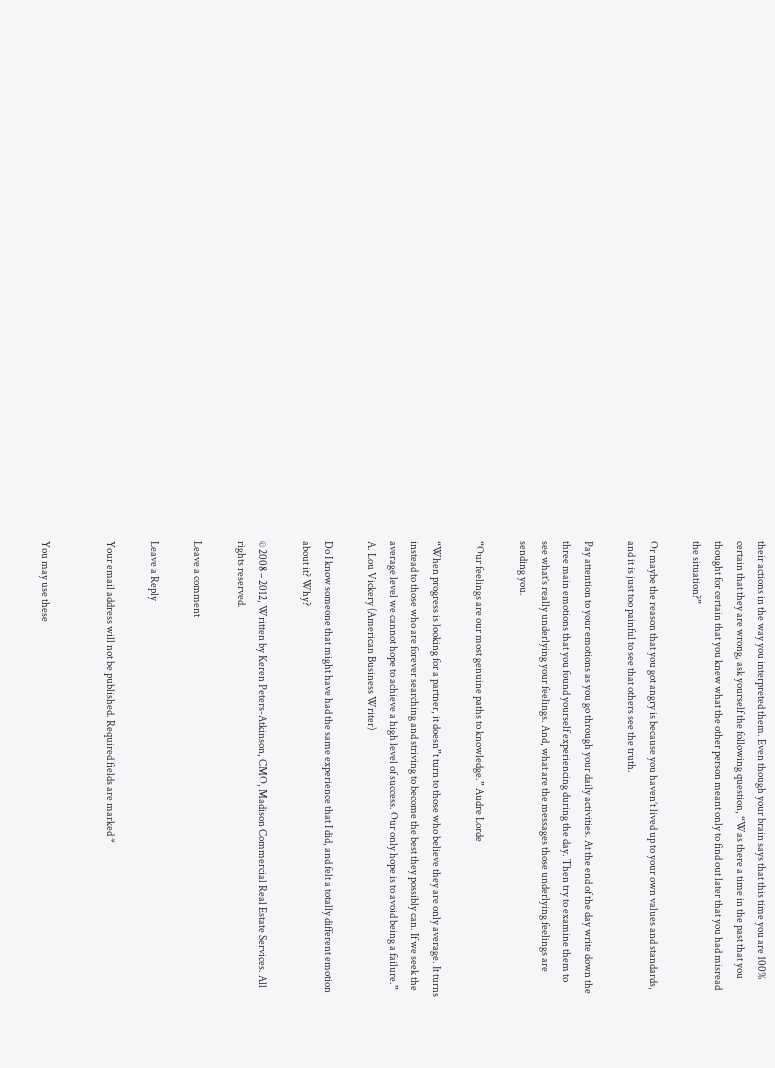their actions in the way you interpreted them. Even though your brain says that this time you are 100% certain that they are wrong, ask yourself the following question, “Was there a time in the past that you thought for certain that you knew what the other person meant only to find out later that you had misread the situation?”

Or maybe the reason that you got angry is because you haven’t lived up to your own values and standards, and it is just too painful to see that others see the truth.

Pay attention to your emotions as you go through your daily activities. At the end of the day write down the three main emotions that you found yourself experiencing during the day. Then try to examine them to see what’s really underlying your feelings. And, what are the messages those underlying feelings are sending you.

“Our feelings are our most genuine paths to knowledge.” Audre Lorde

“When progress is looking for a partner, it doesn”t turn to those who believe they are only average. It turns instead to those who are forever searching and striving to become the best they possibly can. If we seek the average level we cannot hope to achieve a high level of success. Our only hope is to avoid being a failure.”
A. Lou Vickery (American Business Writer)

Do I know someone that might have had the same experience that I did, and felt a totally different emotion about it? Why?

© 2008 – 2012, Written by Keren Peters-Atkinson, CMO, Madison Commercial Real Estate Services. All rights reserved.

Leave a comment

Leave a Reply

Your email address will not be published. Required fields are marked *


You may use these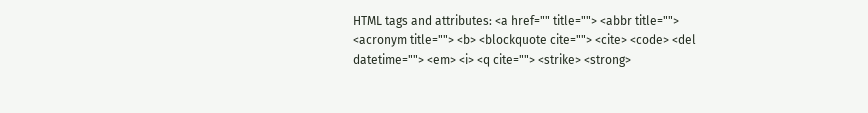HTML tags and attributes: <a href="" title=""> <abbr title=""> <acronym title=""> <b> <blockquote cite=""> <cite> <code> <del datetime=""> <em> <i> <q cite=""> <strike> <strong>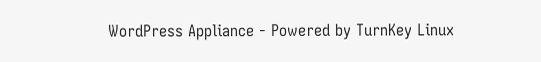WordPress Appliance - Powered by TurnKey Linux